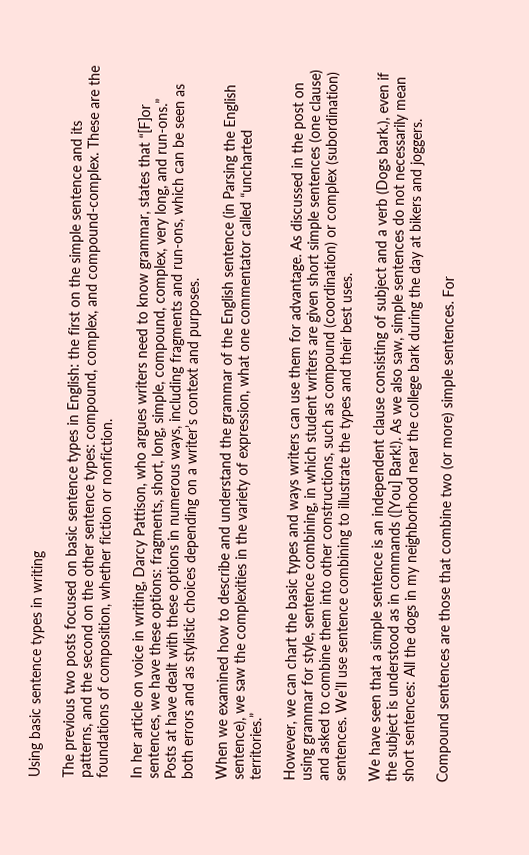Using basic sentence types in writing

The previous two posts focused on basic sentence types in English: the first on the simple sentence and its patterns, and the second on the other sentence types: compound, complex, and compound-complex. These are the foundations of composition, whether fiction or nonfiction.

In her article on voice in writing, Darcy Pattison, who argues writers need to know grammar, states that “[F]or sentences, we have these options: fragments, short, long, simple, compound, complex, very long, and run-ons.” Posts at have dealt with these options in numerous ways, including fragments and run-ons, which can be seen as both errors and as stylistic choices depending on a writer’s context and purposes.

When we examined how to describe and understand the grammar of the English sentence (in Parsing the English sentence), we saw the complexities in the variety of expression, what one commentator called “uncharted territories.”

However, we can chart the basic types and ways writers can use them for advantage. As discussed in the post on using grammar for style, sentence combining, in which student writers are given short simple sentences (one clause) and asked to combine them into other constructions, such as compound (coordination) or complex (subordination) sentences. We’ll use sentence combining to illustrate the types and their best uses.

We have seen that a simple sentence is an independent clause consisting of subject and a verb (Dogs bark.), even if the subject is understood as in commands ([You] Bark!). As we also saw, simple sentences do not necessarily mean short sentences: All the dogs in my neighborhood near the college bark during the day at bikers and joggers.

Compound sentences are those that combine two (or more) simple sentences. For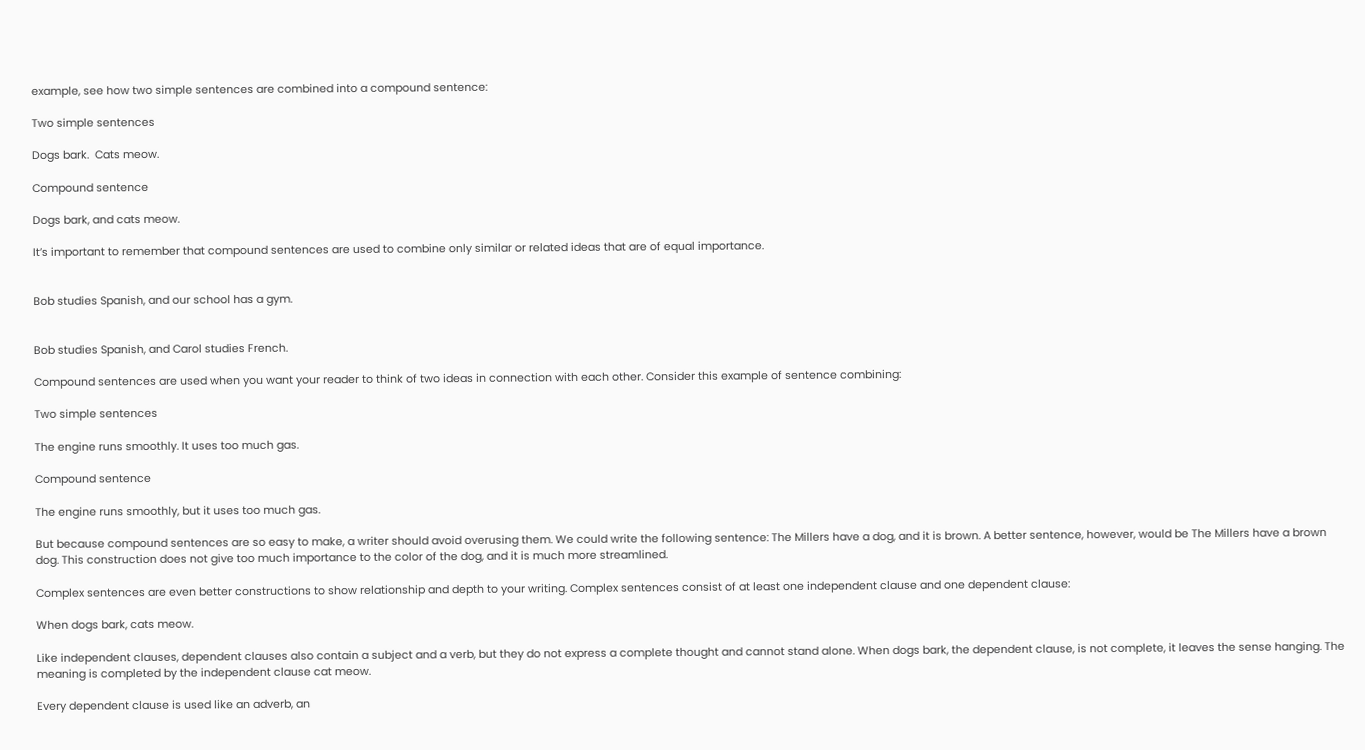example, see how two simple sentences are combined into a compound sentence:

Two simple sentences

Dogs bark.  Cats meow.

Compound sentence

Dogs bark, and cats meow.

It’s important to remember that compound sentences are used to combine only similar or related ideas that are of equal importance.


Bob studies Spanish, and our school has a gym.


Bob studies Spanish, and Carol studies French.

Compound sentences are used when you want your reader to think of two ideas in connection with each other. Consider this example of sentence combining:

Two simple sentences

The engine runs smoothly. It uses too much gas.

Compound sentence

The engine runs smoothly, but it uses too much gas.

But because compound sentences are so easy to make, a writer should avoid overusing them. We could write the following sentence: The Millers have a dog, and it is brown. A better sentence, however, would be The Millers have a brown dog. This construction does not give too much importance to the color of the dog, and it is much more streamlined.

Complex sentences are even better constructions to show relationship and depth to your writing. Complex sentences consist of at least one independent clause and one dependent clause:

When dogs bark, cats meow.

Like independent clauses, dependent clauses also contain a subject and a verb, but they do not express a complete thought and cannot stand alone. When dogs bark, the dependent clause, is not complete, it leaves the sense hanging. The meaning is completed by the independent clause cat meow.

Every dependent clause is used like an adverb, an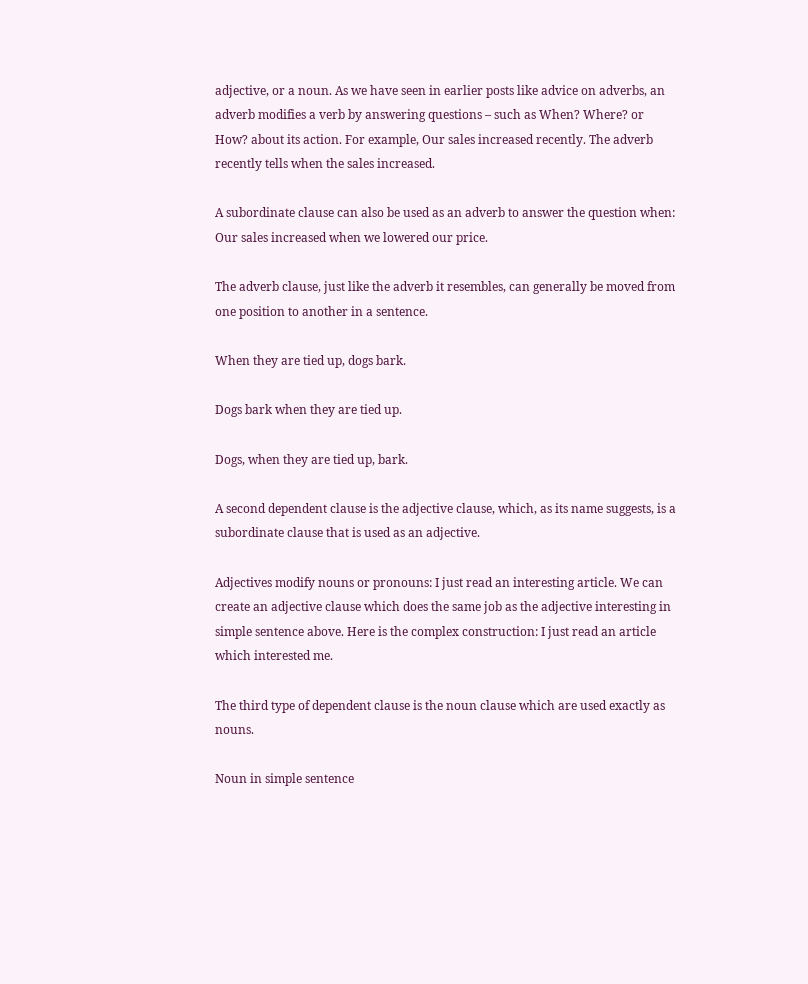adjective, or a noun. As we have seen in earlier posts like advice on adverbs, an adverb modifies a verb by answering questions – such as When? Where? or How? about its action. For example, Our sales increased recently. The adverb recently tells when the sales increased.

A subordinate clause can also be used as an adverb to answer the question when: Our sales increased when we lowered our price.

The adverb clause, just like the adverb it resembles, can generally be moved from one position to another in a sentence.

When they are tied up, dogs bark.

Dogs bark when they are tied up.

Dogs, when they are tied up, bark.

A second dependent clause is the adjective clause, which, as its name suggests, is a subordinate clause that is used as an adjective.

Adjectives modify nouns or pronouns: I just read an interesting article. We can create an adjective clause which does the same job as the adjective interesting in simple sentence above. Here is the complex construction: I just read an article which interested me.

The third type of dependent clause is the noun clause which are used exactly as nouns.

Noun in simple sentence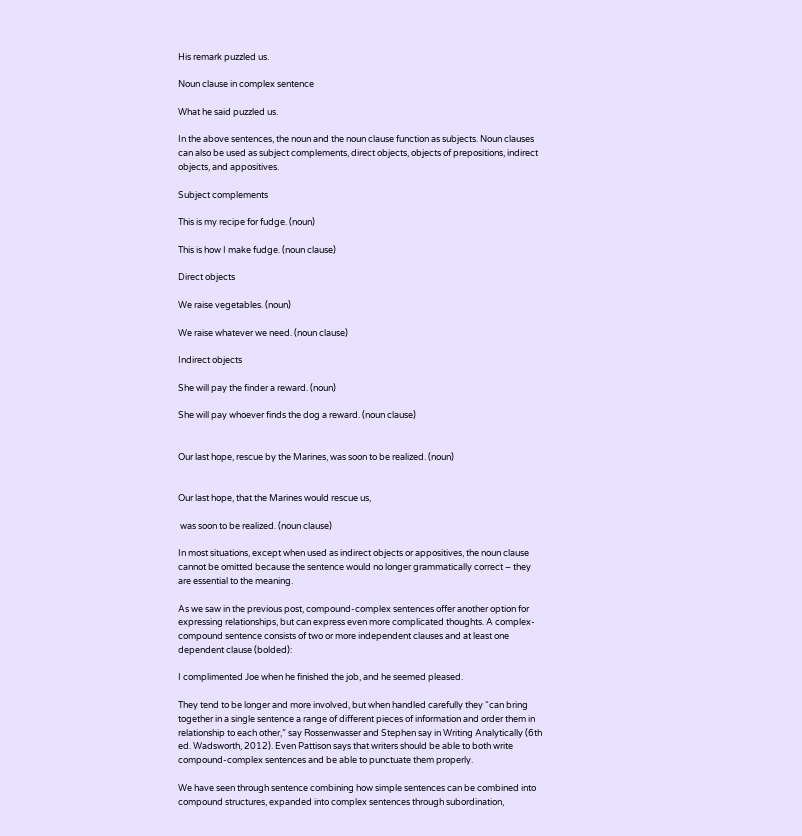His remark puzzled us.

Noun clause in complex sentence

What he said puzzled us.

In the above sentences, the noun and the noun clause function as subjects. Noun clauses can also be used as subject complements, direct objects, objects of prepositions, indirect objects, and appositives.

Subject complements

This is my recipe for fudge. (noun)

This is how I make fudge. (noun clause)

Direct objects

We raise vegetables. (noun)

We raise whatever we need. (noun clause)

Indirect objects

She will pay the finder a reward. (noun)

She will pay whoever finds the dog a reward. (noun clause)


Our last hope, rescue by the Marines, was soon to be realized. (noun)


Our last hope, that the Marines would rescue us,

 was soon to be realized. (noun clause)

In most situations, except when used as indirect objects or appositives, the noun clause cannot be omitted because the sentence would no longer grammatically correct – they are essential to the meaning.

As we saw in the previous post, compound-complex sentences offer another option for expressing relationships, but can express even more complicated thoughts. A complex-compound sentence consists of two or more independent clauses and at least one dependent clause (bolded):

I complimented Joe when he finished the job, and he seemed pleased.

They tend to be longer and more involved, but when handled carefully they “can bring together in a single sentence a range of different pieces of information and order them in relationship to each other,” say Rossenwasser and Stephen say in Writing Analytically (6th ed. Wadsworth, 2012). Even Pattison says that writers should be able to both write compound-complex sentences and be able to punctuate them properly.

We have seen through sentence combining how simple sentences can be combined into compound structures, expanded into complex sentences through subordination,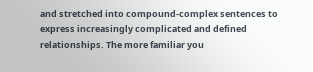and stretched into compound-complex sentences to express increasingly complicated and defined relationships. The more familiar you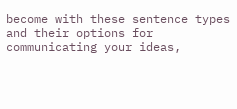become with these sentence types and their options for communicating your ideas,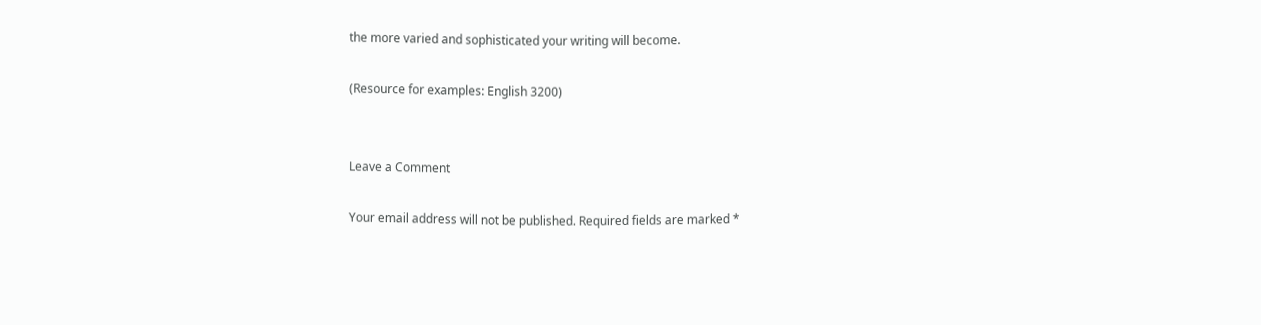the more varied and sophisticated your writing will become.

(Resource for examples: English 3200)


Leave a Comment

Your email address will not be published. Required fields are marked *